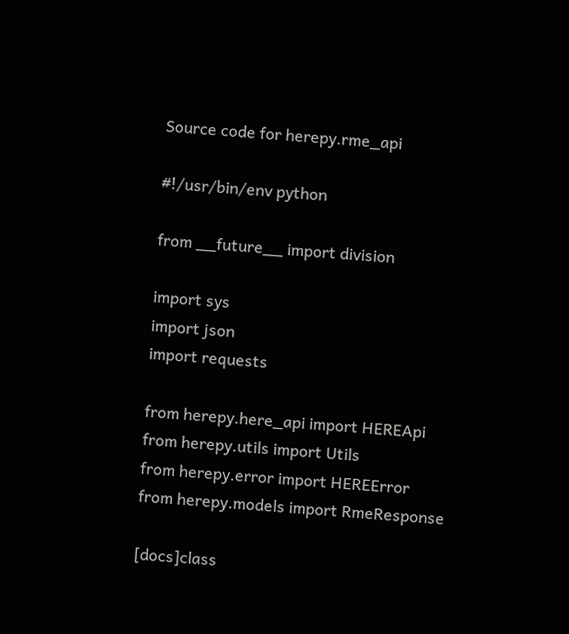Source code for herepy.rme_api

#!/usr/bin/env python

from __future__ import division

import sys
import json
import requests

from herepy.here_api import HEREApi
from herepy.utils import Utils
from herepy.error import HEREError
from herepy.models import RmeResponse

[docs]class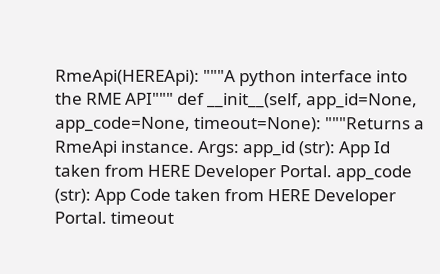RmeApi(HEREApi): """A python interface into the RME API""" def __init__(self, app_id=None, app_code=None, timeout=None): """Returns a RmeApi instance. Args: app_id (str): App Id taken from HERE Developer Portal. app_code (str): App Code taken from HERE Developer Portal. timeout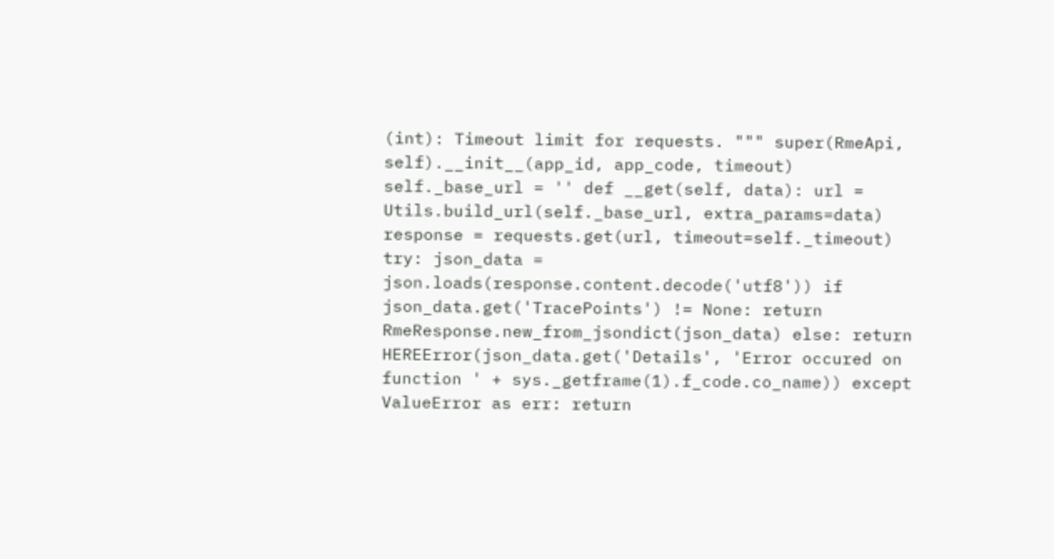(int): Timeout limit for requests. """ super(RmeApi, self).__init__(app_id, app_code, timeout) self._base_url = '' def __get(self, data): url = Utils.build_url(self._base_url, extra_params=data) response = requests.get(url, timeout=self._timeout) try: json_data = json.loads(response.content.decode('utf8')) if json_data.get('TracePoints') != None: return RmeResponse.new_from_jsondict(json_data) else: return HEREError(json_data.get('Details', 'Error occured on function ' + sys._getframe(1).f_code.co_name)) except ValueError as err: return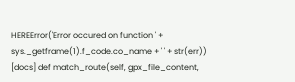HEREError('Error occured on function ' + sys._getframe(1).f_code.co_name + ' ' + str(err))
[docs] def match_route(self, gpx_file_content,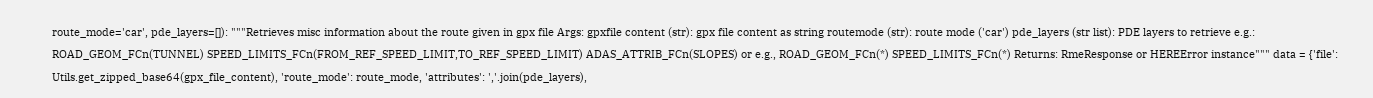route_mode='car', pde_layers=[]): """Retrieves misc information about the route given in gpx file Args: gpxfile content (str): gpx file content as string routemode (str): route mode ('car') pde_layers (str list): PDE layers to retrieve e.g.: ROAD_GEOM_FCn(TUNNEL) SPEED_LIMITS_FCn(FROM_REF_SPEED_LIMIT,TO_REF_SPEED_LIMIT) ADAS_ATTRIB_FCn(SLOPES) or e.g., ROAD_GEOM_FCn(*) SPEED_LIMITS_FCn(*) Returns: RmeResponse or HEREError instance""" data = {'file': Utils.get_zipped_base64(gpx_file_content), 'route_mode': route_mode, 'attributes': ','.join(pde_layers),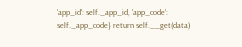'app_id': self._app_id, 'app_code': self._app_code} return self.__get(data)